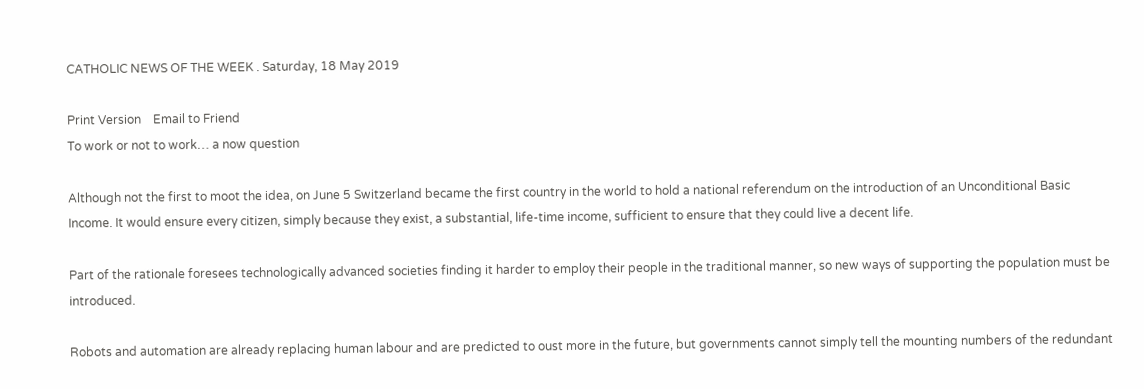CATHOLIC NEWS OF THE WEEK . Saturday, 18 May 2019

Print Version    Email to Friend
To work or not to work… a now question

Although not the first to moot the idea, on June 5 Switzerland became the first country in the world to hold a national referendum on the introduction of an Unconditional Basic Income. It would ensure every citizen, simply because they exist, a substantial, life-time income, sufficient to ensure that they could live a decent life.

Part of the rationale foresees technologically advanced societies finding it harder to employ their people in the traditional manner, so new ways of supporting the population must be introduced.

Robots and automation are already replacing human labour and are predicted to oust more in the future, but governments cannot simply tell the mounting numbers of the redundant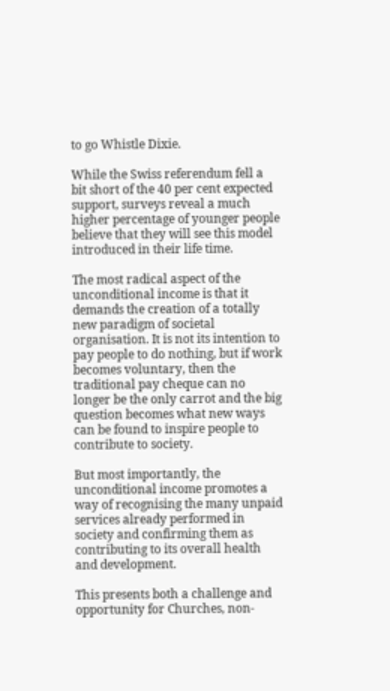to go Whistle Dixie.

While the Swiss referendum fell a bit short of the 40 per cent expected support, surveys reveal a much higher percentage of younger people believe that they will see this model introduced in their life time.

The most radical aspect of the unconditional income is that it demands the creation of a totally new paradigm of societal organisation. It is not its intention to pay people to do nothing, but if work becomes voluntary, then the traditional pay cheque can no longer be the only carrot and the big question becomes what new ways can be found to inspire people to contribute to society.

But most importantly, the unconditional income promotes a way of recognising the many unpaid services already performed in society and confirming them as contributing to its overall health and development.

This presents both a challenge and opportunity for Churches, non-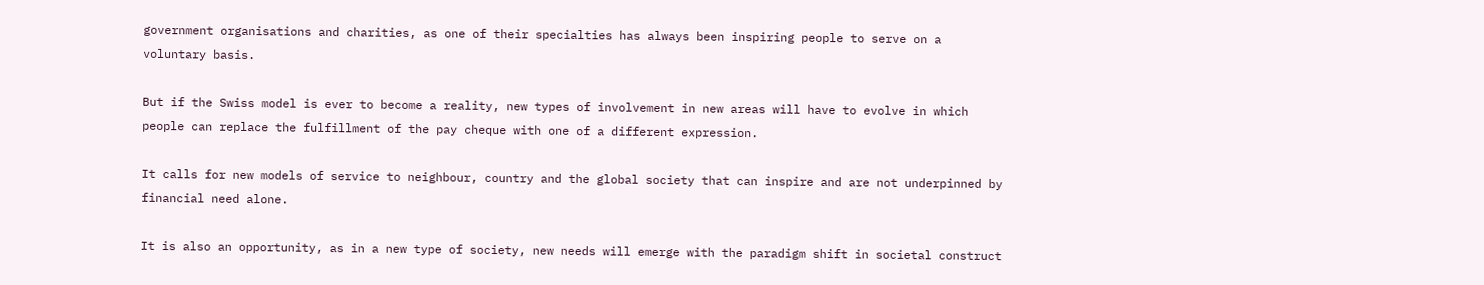government organisations and charities, as one of their specialties has always been inspiring people to serve on a voluntary basis.

But if the Swiss model is ever to become a reality, new types of involvement in new areas will have to evolve in which people can replace the fulfillment of the pay cheque with one of a different expression.

It calls for new models of service to neighbour, country and the global society that can inspire and are not underpinned by financial need alone.

It is also an opportunity, as in a new type of society, new needs will emerge with the paradigm shift in societal construct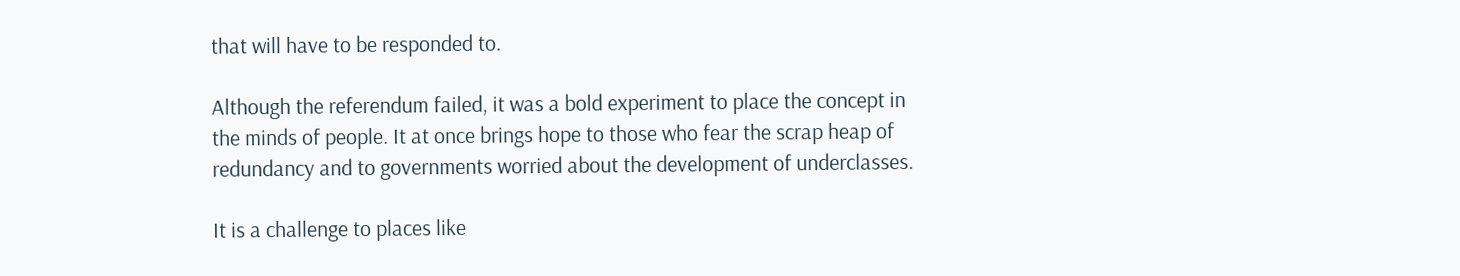that will have to be responded to.

Although the referendum failed, it was a bold experiment to place the concept in the minds of people. It at once brings hope to those who fear the scrap heap of redundancy and to governments worried about the development of underclasses.

It is a challenge to places like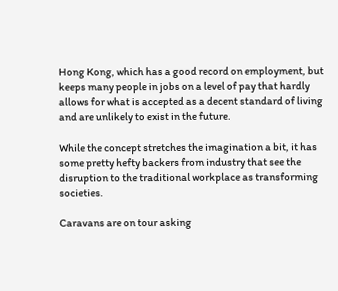Hong Kong, which has a good record on employment, but keeps many people in jobs on a level of pay that hardly allows for what is accepted as a decent standard of living and are unlikely to exist in the future.

While the concept stretches the imagination a bit, it has some pretty hefty backers from industry that see the disruption to the traditional workplace as transforming societies.

Caravans are on tour asking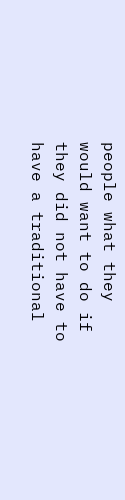people what they would want to do if they did not have to have a traditional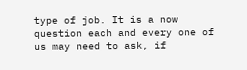type of job. It is a now question each and every one of us may need to ask, if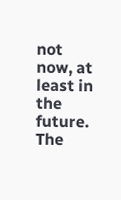not now, at least in the future. The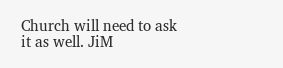Church will need to ask it as well. JiM